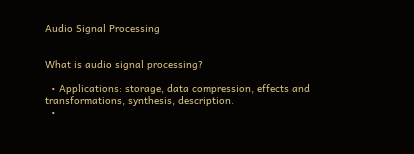Audio Signal Processing


What is audio signal processing?

  • Applications: storage, data compression, effects and transformations, synthesis, description.
  •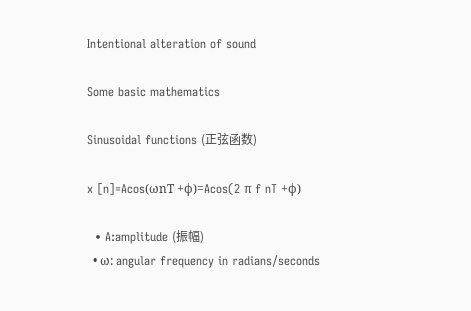Intentional alteration of sound

Some basic mathematics

Sinusoidal functions (正弦函数)

x [n]=Acos(ωnT +ϕ)=Acos(2 π f nT +ϕ)

  • A:amplitude (振幅)
  • ω: angular frequency in radians/seconds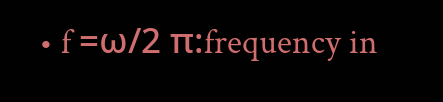• f =ω/2 π:frequency in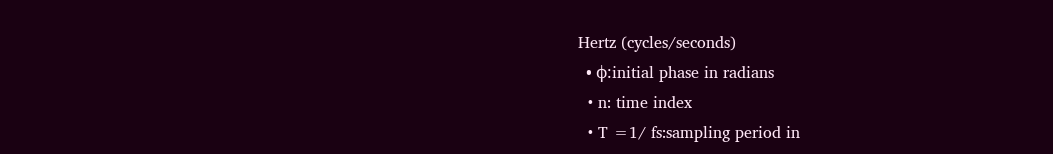Hertz (cycles/seconds)
  • ϕ:initial phase in radians
  • n: time index
  • T =1/ fs:sampling period in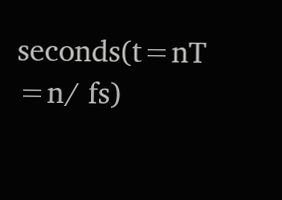seconds(t=nT =n/ fs)